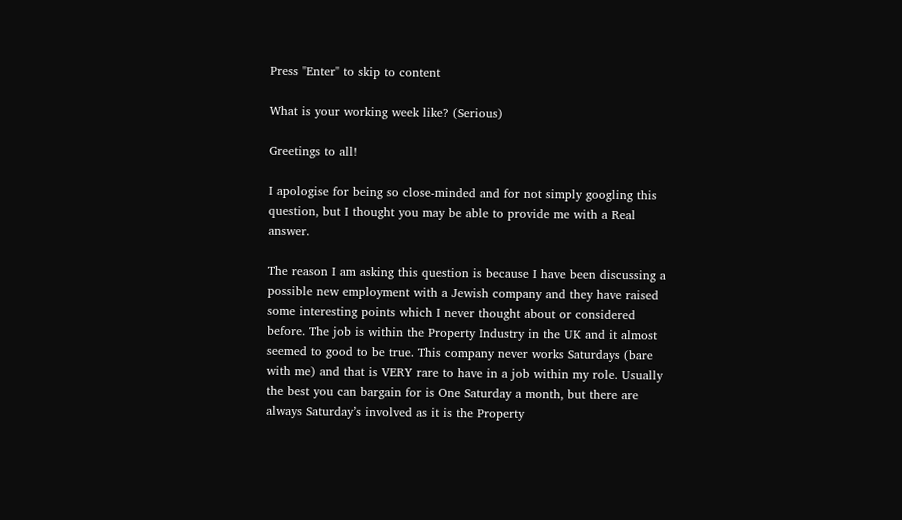Press "Enter" to skip to content

What is your working week like? (Serious)

Greetings to all!

I apologise for being so close-minded and for not simply googling this question, but I thought you may be able to provide me with a Real answer.

The reason I am asking this question is because I have been discussing a possible new employment with a Jewish company and they have raised some interesting points which I never thought about or considered before. The job is within the Property Industry in the UK and it almost seemed to good to be true. This company never works Saturdays (bare with me) and that is VERY rare to have in a job within my role. Usually the best you can bargain for is One Saturday a month, but there are always Saturday’s involved as it is the Property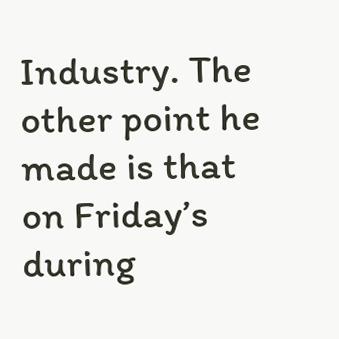Industry. The other point he made is that on Friday’s during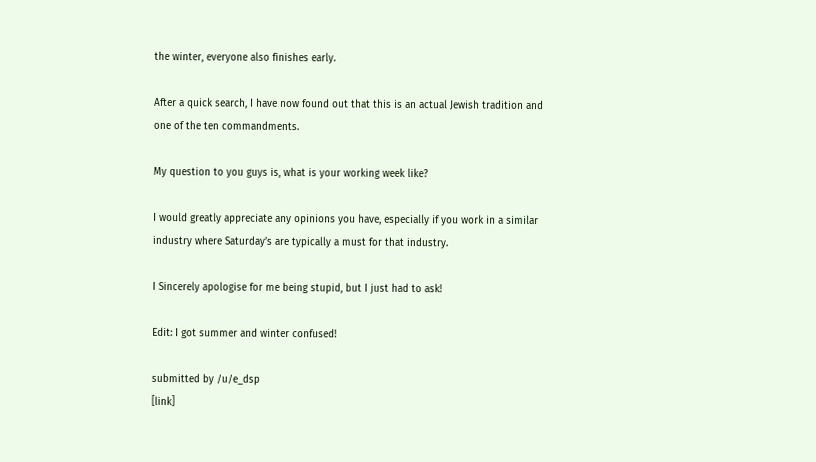the winter, everyone also finishes early.

After a quick search, I have now found out that this is an actual Jewish tradition and one of the ten commandments.

My question to you guys is, what is your working week like?

I would greatly appreciate any opinions you have, especially if you work in a similar industry where Saturday’s are typically a must for that industry.

I Sincerely apologise for me being stupid, but I just had to ask!

Edit: I got summer and winter confused!

submitted by /u/e_dsp
[link]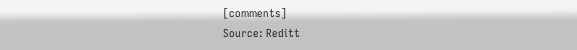[comments]
Source: Reditt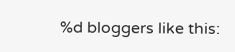%d bloggers like this: